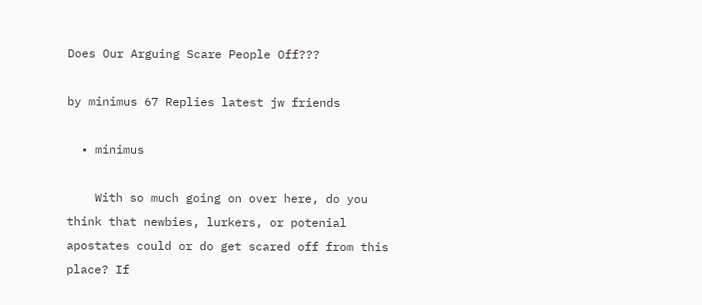Does Our Arguing Scare People Off???

by minimus 67 Replies latest jw friends

  • minimus

    With so much going on over here, do you think that newbies, lurkers, or potenial apostates could or do get scared off from this place? If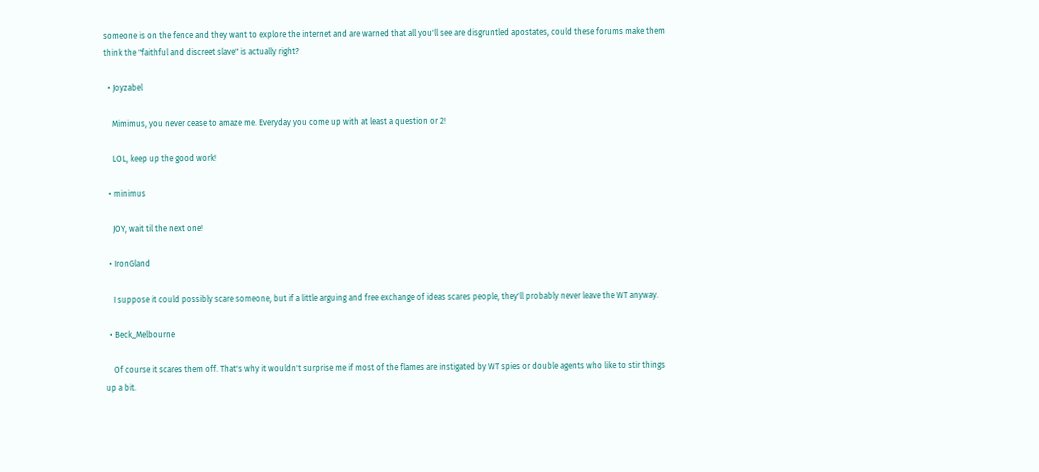someone is on the fence and they want to explore the internet and are warned that all you'll see are disgruntled apostates, could these forums make them think the "faithful and discreet slave" is actually right?

  • Joyzabel

    Mimimus, you never cease to amaze me. Everyday you come up with at least a question or 2!

    LOL, keep up the good work!

  • minimus

    JOY, wait til the next one!

  • IronGland

    I suppose it could possibly scare someone, but if a little arguing and free exchange of ideas scares people, they'll probably never leave the WT anyway.

  • Beck_Melbourne

    Of course it scares them off. That's why it wouldn't surprise me if most of the flames are instigated by WT spies or double agents who like to stir things up a bit.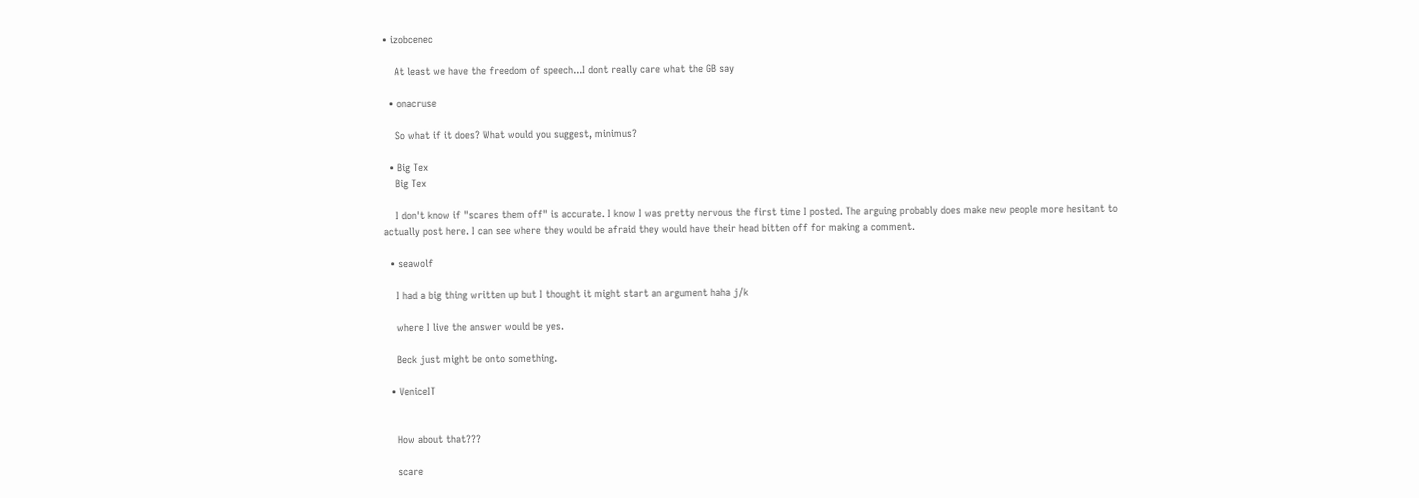• izobcenec

    At least we have the freedom of speech...I dont really care what the GB say

  • onacruse

    So what if it does? What would you suggest, minimus?

  • Big Tex
    Big Tex

    I don't know if "scares them off" is accurate. I know I was pretty nervous the first time I posted. The arguing probably does make new people more hesitant to actually post here. I can see where they would be afraid they would have their head bitten off for making a comment.

  • seawolf

    I had a big thing written up but I thought it might start an argument haha j/k

    where I live the answer would be yes.

    Beck just might be onto something.

  • VeniceIT


    How about that???

    scare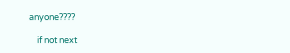anyone????

    if not next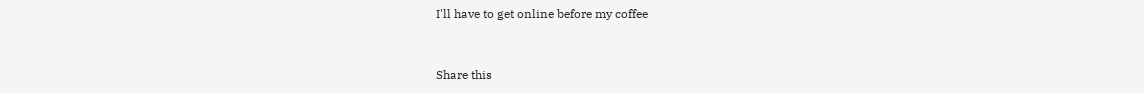I'll have to get online before my coffee


Share this